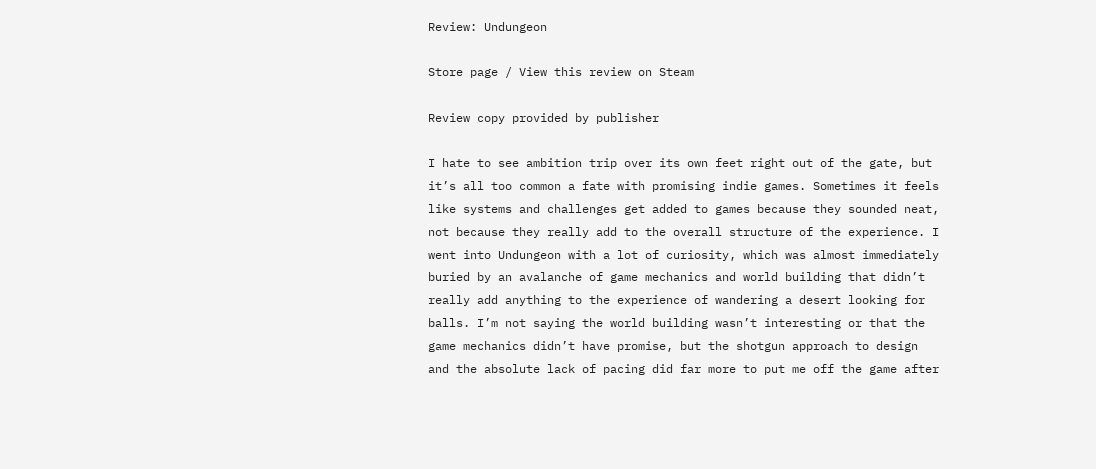Review: Undungeon

Store page / View this review on Steam

Review copy provided by publisher

I hate to see ambition trip over its own feet right out of the gate, but it’s all too common a fate with promising indie games. Sometimes it feels like systems and challenges get added to games because they sounded neat, not because they really add to the overall structure of the experience. I went into Undungeon with a lot of curiosity, which was almost immediately buried by an avalanche of game mechanics and world building that didn’t really add anything to the experience of wandering a desert looking for balls. I’m not saying the world building wasn’t interesting or that the game mechanics didn’t have promise, but the shotgun approach to design and the absolute lack of pacing did far more to put me off the game after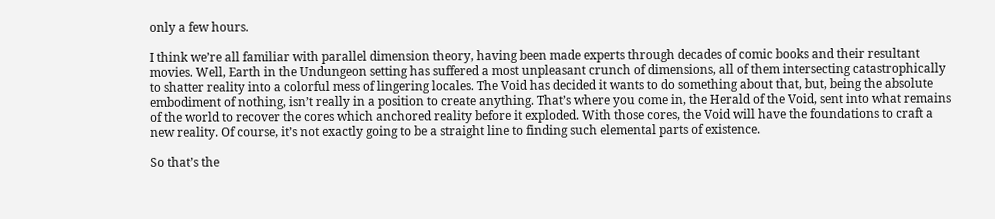only a few hours.

I think we’re all familiar with parallel dimension theory, having been made experts through decades of comic books and their resultant movies. Well, Earth in the Undungeon setting has suffered a most unpleasant crunch of dimensions, all of them intersecting catastrophically to shatter reality into a colorful mess of lingering locales. The Void has decided it wants to do something about that, but, being the absolute embodiment of nothing, isn’t really in a position to create anything. That’s where you come in, the Herald of the Void, sent into what remains of the world to recover the cores which anchored reality before it exploded. With those cores, the Void will have the foundations to craft a new reality. Of course, it’s not exactly going to be a straight line to finding such elemental parts of existence.

So that’s the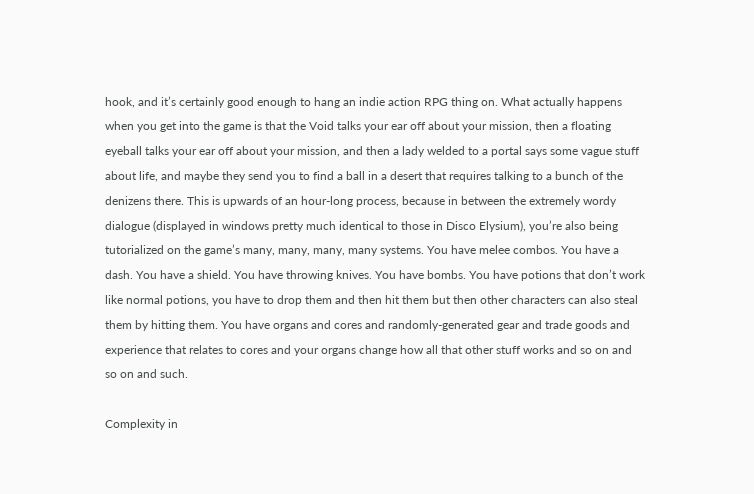hook, and it’s certainly good enough to hang an indie action RPG thing on. What actually happens when you get into the game is that the Void talks your ear off about your mission, then a floating eyeball talks your ear off about your mission, and then a lady welded to a portal says some vague stuff about life, and maybe they send you to find a ball in a desert that requires talking to a bunch of the denizens there. This is upwards of an hour-long process, because in between the extremely wordy dialogue (displayed in windows pretty much identical to those in Disco Elysium), you’re also being tutorialized on the game’s many, many, many, many systems. You have melee combos. You have a dash. You have a shield. You have throwing knives. You have bombs. You have potions that don’t work like normal potions, you have to drop them and then hit them but then other characters can also steal them by hitting them. You have organs and cores and randomly-generated gear and trade goods and experience that relates to cores and your organs change how all that other stuff works and so on and so on and such.

Complexity in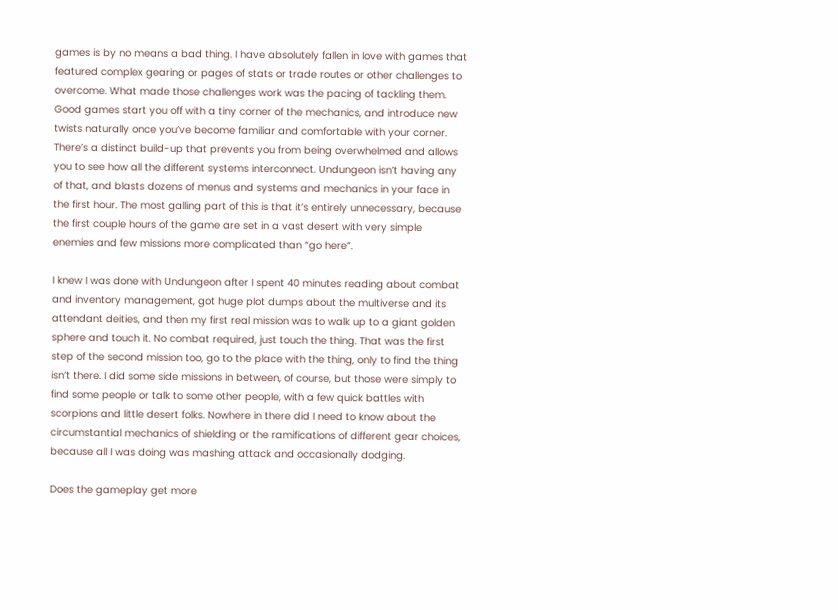games is by no means a bad thing. I have absolutely fallen in love with games that featured complex gearing or pages of stats or trade routes or other challenges to overcome. What made those challenges work was the pacing of tackling them. Good games start you off with a tiny corner of the mechanics, and introduce new twists naturally once you’ve become familiar and comfortable with your corner. There’s a distinct build-up that prevents you from being overwhelmed and allows you to see how all the different systems interconnect. Undungeon isn’t having any of that, and blasts dozens of menus and systems and mechanics in your face in the first hour. The most galling part of this is that it’s entirely unnecessary, because the first couple hours of the game are set in a vast desert with very simple enemies and few missions more complicated than “go here”.

I knew I was done with Undungeon after I spent 40 minutes reading about combat and inventory management, got huge plot dumps about the multiverse and its attendant deities, and then my first real mission was to walk up to a giant golden sphere and touch it. No combat required, just touch the thing. That was the first step of the second mission too, go to the place with the thing, only to find the thing isn’t there. I did some side missions in between, of course, but those were simply to find some people or talk to some other people, with a few quick battles with scorpions and little desert folks. Nowhere in there did I need to know about the circumstantial mechanics of shielding or the ramifications of different gear choices, because all I was doing was mashing attack and occasionally dodging.

Does the gameplay get more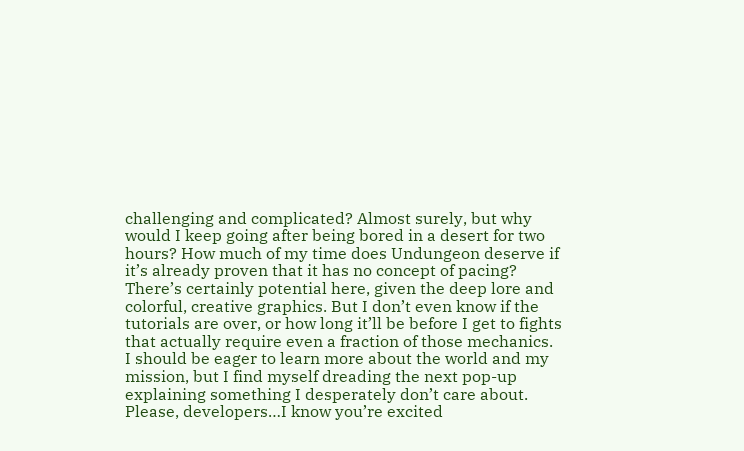challenging and complicated? Almost surely, but why would I keep going after being bored in a desert for two hours? How much of my time does Undungeon deserve if it’s already proven that it has no concept of pacing? There’s certainly potential here, given the deep lore and colorful, creative graphics. But I don’t even know if the tutorials are over, or how long it’ll be before I get to fights that actually require even a fraction of those mechanics. I should be eager to learn more about the world and my mission, but I find myself dreading the next pop-up explaining something I desperately don’t care about. Please, developers…I know you’re excited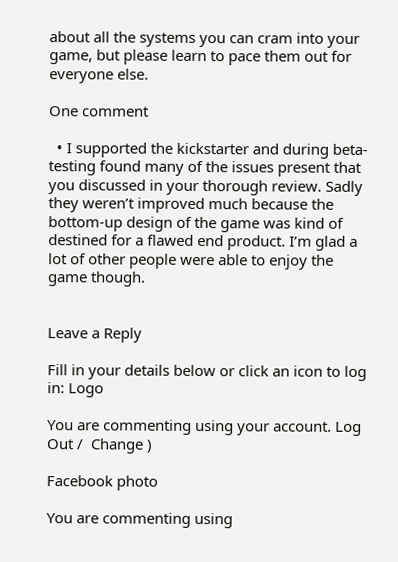about all the systems you can cram into your game, but please learn to pace them out for everyone else.

One comment

  • I supported the kickstarter and during beta-testing found many of the issues present that you discussed in your thorough review. Sadly they weren’t improved much because the bottom-up design of the game was kind of destined for a flawed end product. I’m glad a lot of other people were able to enjoy the game though.


Leave a Reply

Fill in your details below or click an icon to log in: Logo

You are commenting using your account. Log Out /  Change )

Facebook photo

You are commenting using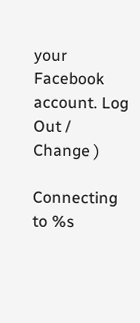your Facebook account. Log Out /  Change )

Connecting to %s